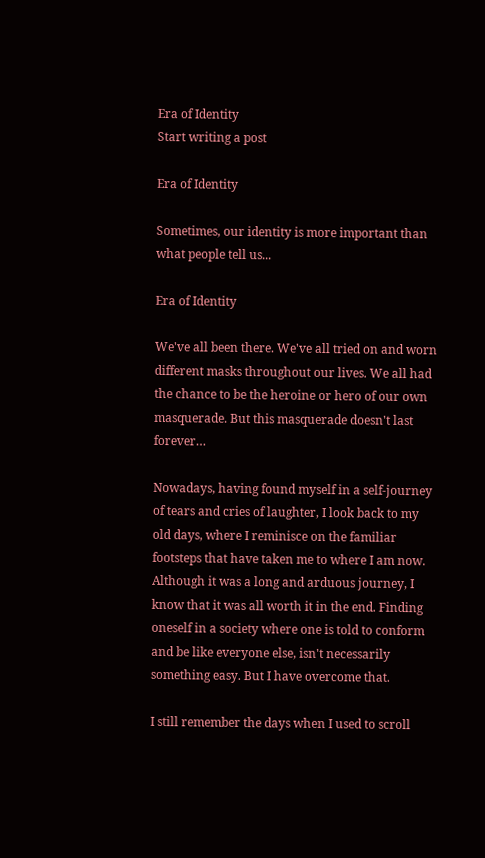Era of Identity
Start writing a post

Era of Identity

Sometimes, our identity is more important than what people tell us...

Era of Identity

We've all been there. We've all tried on and worn different masks throughout our lives. We all had the chance to be the heroine or hero of our own masquerade. But this masquerade doesn't last forever…

Nowadays, having found myself in a self-journey of tears and cries of laughter, I look back to my old days, where I reminisce on the familiar footsteps that have taken me to where I am now. Although it was a long and arduous journey, I know that it was all worth it in the end. Finding oneself in a society where one is told to conform and be like everyone else, isn't necessarily something easy. But I have overcome that.

I still remember the days when I used to scroll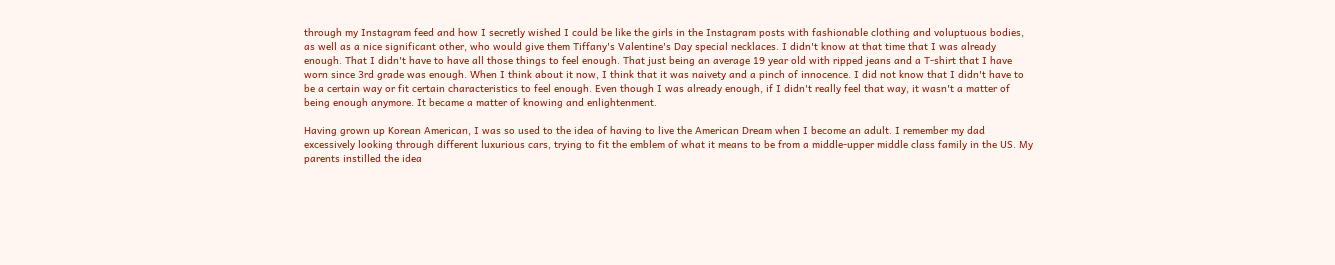through my Instagram feed and how I secretly wished I could be like the girls in the Instagram posts with fashionable clothing and voluptuous bodies, as well as a nice significant other, who would give them Tiffany's Valentine's Day special necklaces. I didn't know at that time that I was already enough. That I didn't have to have all those things to feel enough. That just being an average 19 year old with ripped jeans and a T-shirt that I have worn since 3rd grade was enough. When I think about it now, I think that it was naivety and a pinch of innocence. I did not know that I didn't have to be a certain way or fit certain characteristics to feel enough. Even though I was already enough, if I didn't really feel that way, it wasn't a matter of being enough anymore. It became a matter of knowing and enlightenment.

Having grown up Korean American, I was so used to the idea of having to live the American Dream when I become an adult. I remember my dad excessively looking through different luxurious cars, trying to fit the emblem of what it means to be from a middle-upper middle class family in the US. My parents instilled the idea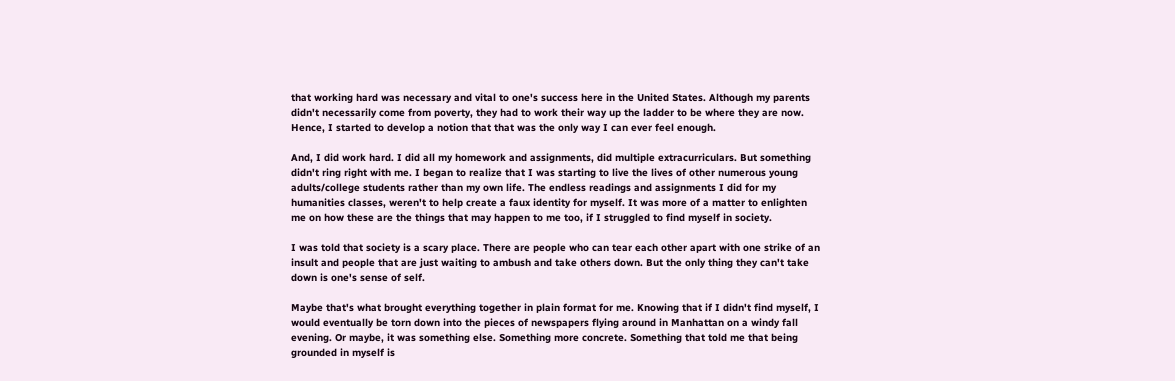that working hard was necessary and vital to one's success here in the United States. Although my parents didn't necessarily come from poverty, they had to work their way up the ladder to be where they are now. Hence, I started to develop a notion that that was the only way I can ever feel enough.

And, I did work hard. I did all my homework and assignments, did multiple extracurriculars. But something didn't ring right with me. I began to realize that I was starting to live the lives of other numerous young adults/college students rather than my own life. The endless readings and assignments I did for my humanities classes, weren't to help create a faux identity for myself. It was more of a matter to enlighten me on how these are the things that may happen to me too, if I struggled to find myself in society.

I was told that society is a scary place. There are people who can tear each other apart with one strike of an insult and people that are just waiting to ambush and take others down. But the only thing they can't take down is one's sense of self.

Maybe that's what brought everything together in plain format for me. Knowing that if I didn't find myself, I would eventually be torn down into the pieces of newspapers flying around in Manhattan on a windy fall evening. Or maybe, it was something else. Something more concrete. Something that told me that being grounded in myself is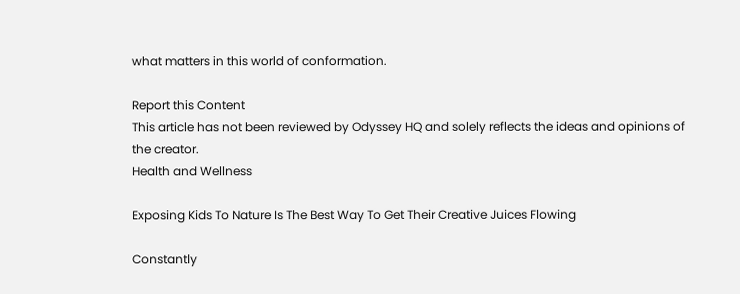what matters in this world of conformation.

Report this Content
This article has not been reviewed by Odyssey HQ and solely reflects the ideas and opinions of the creator.
Health and Wellness

Exposing Kids To Nature Is The Best Way To Get Their Creative Juices Flowing

Constantly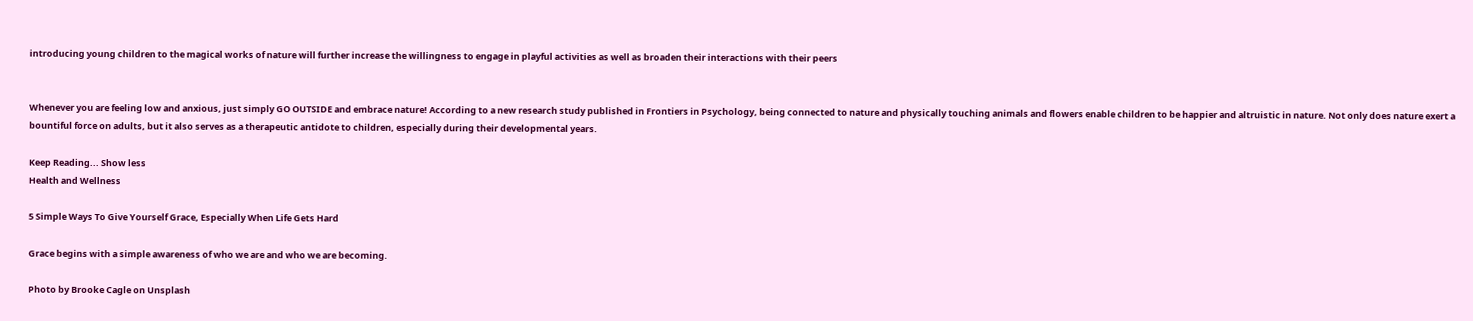introducing young children to the magical works of nature will further increase the willingness to engage in playful activities as well as broaden their interactions with their peers


Whenever you are feeling low and anxious, just simply GO OUTSIDE and embrace nature! According to a new research study published in Frontiers in Psychology, being connected to nature and physically touching animals and flowers enable children to be happier and altruistic in nature. Not only does nature exert a bountiful force on adults, but it also serves as a therapeutic antidote to children, especially during their developmental years.

Keep Reading... Show less
Health and Wellness

5 Simple Ways To Give Yourself Grace, Especially When Life Gets Hard

Grace begins with a simple awareness of who we are and who we are becoming.

Photo by Brooke Cagle on Unsplash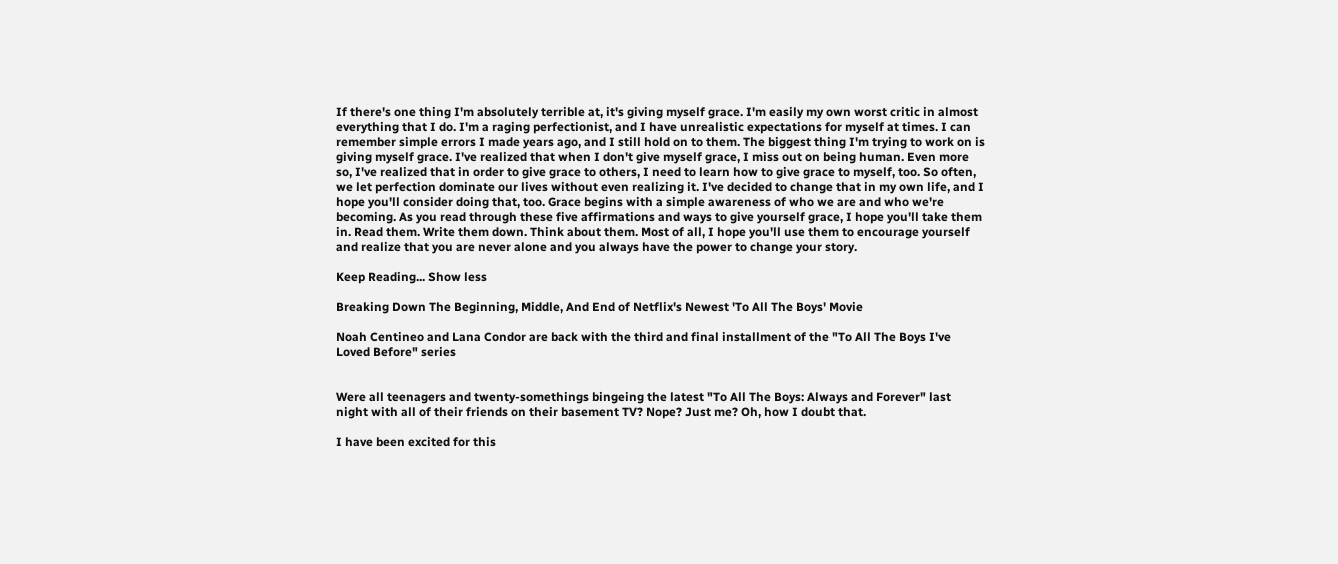If there's one thing I'm absolutely terrible at, it's giving myself grace. I'm easily my own worst critic in almost everything that I do. I'm a raging perfectionist, and I have unrealistic expectations for myself at times. I can remember simple errors I made years ago, and I still hold on to them. The biggest thing I'm trying to work on is giving myself grace. I've realized that when I don't give myself grace, I miss out on being human. Even more so, I've realized that in order to give grace to others, I need to learn how to give grace to myself, too. So often, we let perfection dominate our lives without even realizing it. I've decided to change that in my own life, and I hope you'll consider doing that, too. Grace begins with a simple awareness of who we are and who we're becoming. As you read through these five affirmations and ways to give yourself grace, I hope you'll take them in. Read them. Write them down. Think about them. Most of all, I hope you'll use them to encourage yourself and realize that you are never alone and you always have the power to change your story.

Keep Reading... Show less

Breaking Down The Beginning, Middle, And End of Netflix's Newest 'To All The Boys' Movie

Noah Centineo and Lana Condor are back with the third and final installment of the "To All The Boys I've Loved Before" series


Were all teenagers and twenty-somethings bingeing the latest "To All The Boys: Always and Forever" last night with all of their friends on their basement TV? Nope? Just me? Oh, how I doubt that.

I have been excited for this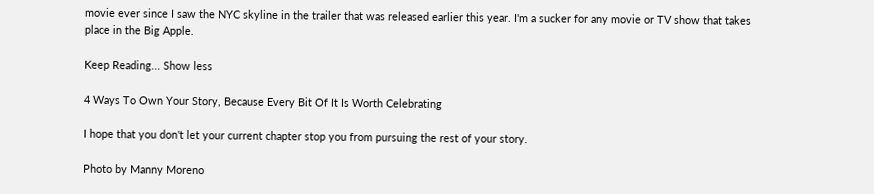movie ever since I saw the NYC skyline in the trailer that was released earlier this year. I'm a sucker for any movie or TV show that takes place in the Big Apple.

Keep Reading... Show less

4 Ways To Own Your Story, Because Every Bit Of It Is Worth Celebrating

I hope that you don't let your current chapter stop you from pursuing the rest of your story.

Photo by Manny Moreno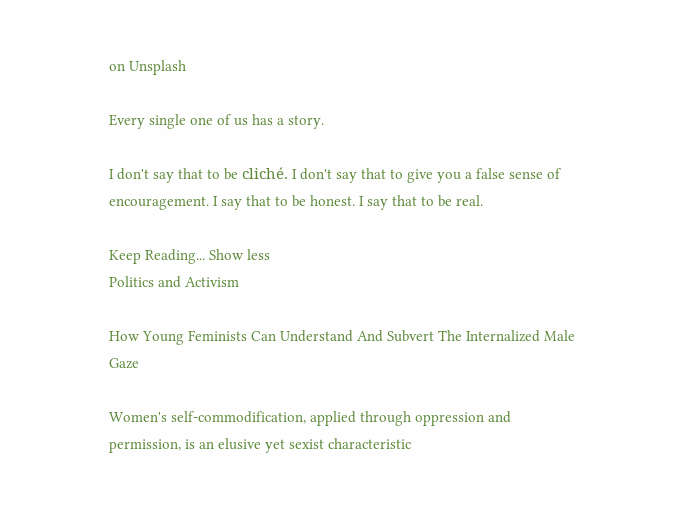on Unsplash

Every single one of us has a story.

I don't say that to be cliché. I don't say that to give you a false sense of encouragement. I say that to be honest. I say that to be real.

Keep Reading... Show less
Politics and Activism

How Young Feminists Can Understand And Subvert The Internalized Male Gaze

Women's self-commodification, applied through oppression and permission, is an elusive yet sexist characteristic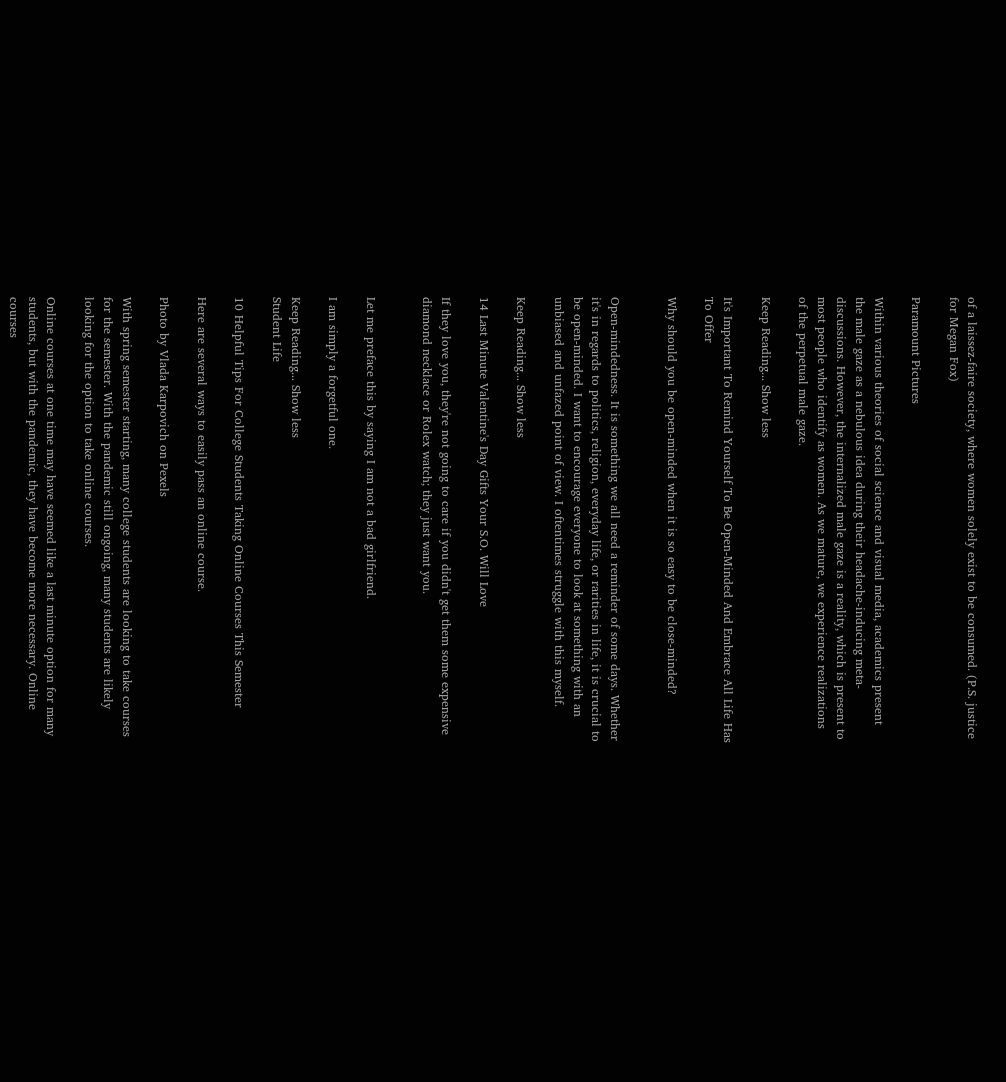of a laissez-faire society, where women solely exist to be consumed. (P.S. justice for Megan Fox)

Paramount Pictures

Within various theories of social science and visual media, academics present the male gaze as a nebulous idea during their headache-inducing meta-discussions. However, the internalized male gaze is a reality, which is present to most people who identify as women. As we mature, we experience realizations of the perpetual male gaze.

Keep Reading... Show less

It's Important To Remind Yourself To Be Open-Minded And Embrace All Life Has To Offer

Why should you be open-minded when it is so easy to be close-minded?


Open-mindedness. It is something we all need a reminder of some days. Whether it's in regards to politics, religion, everyday life, or rarities in life, it is crucial to be open-minded. I want to encourage everyone to look at something with an unbiased and unfazed point of view. I oftentimes struggle with this myself.

Keep Reading... Show less

14 Last Minute Valentine's Day Gifts Your S.O. Will Love

If they love you, they're not going to care if you didn't get them some expensive diamond necklace or Rolex watch; they just want you.


Let me preface this by saying I am not a bad girlfriend.

I am simply a forgetful one.

Keep Reading... Show less
Student Life

10 Helpful Tips For College Students Taking Online Courses This Semester

Here are several ways to easily pass an online course.

Photo by Vlada Karpovich on Pexels

With spring semester starting, many college students are looking to take courses for the semester. With the pandemic still ongoing, many students are likely looking for the option to take online courses.

Online courses at one time may have seemed like a last minute option for many students, but with the pandemic, they have become more necessary. Online courses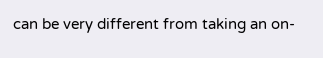can be very different from taking an on-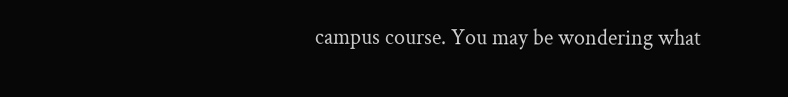campus course. You may be wondering what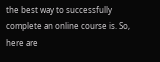the best way to successfully complete an online course is. So, here are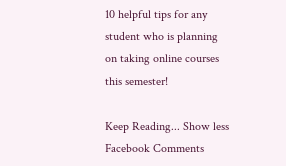10 helpful tips for any student who is planning on taking online courses this semester!

Keep Reading... Show less
Facebook Comments